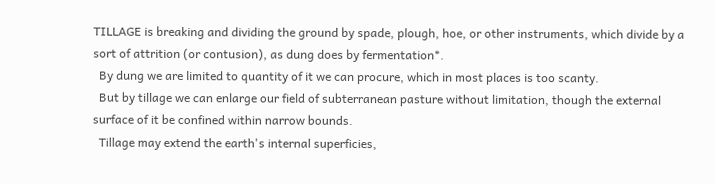TILLAGE is breaking and dividing the ground by spade, plough, hoe, or other instruments, which divide by a sort of attrition (or contusion), as dung does by fermentation*.
  By dung we are limited to quantity of it we can procure, which in most places is too scanty.
  But by tillage we can enlarge our field of subterranean pasture without limitation, though the external surface of it be confined within narrow bounds.
  Tillage may extend the earth's internal superficies,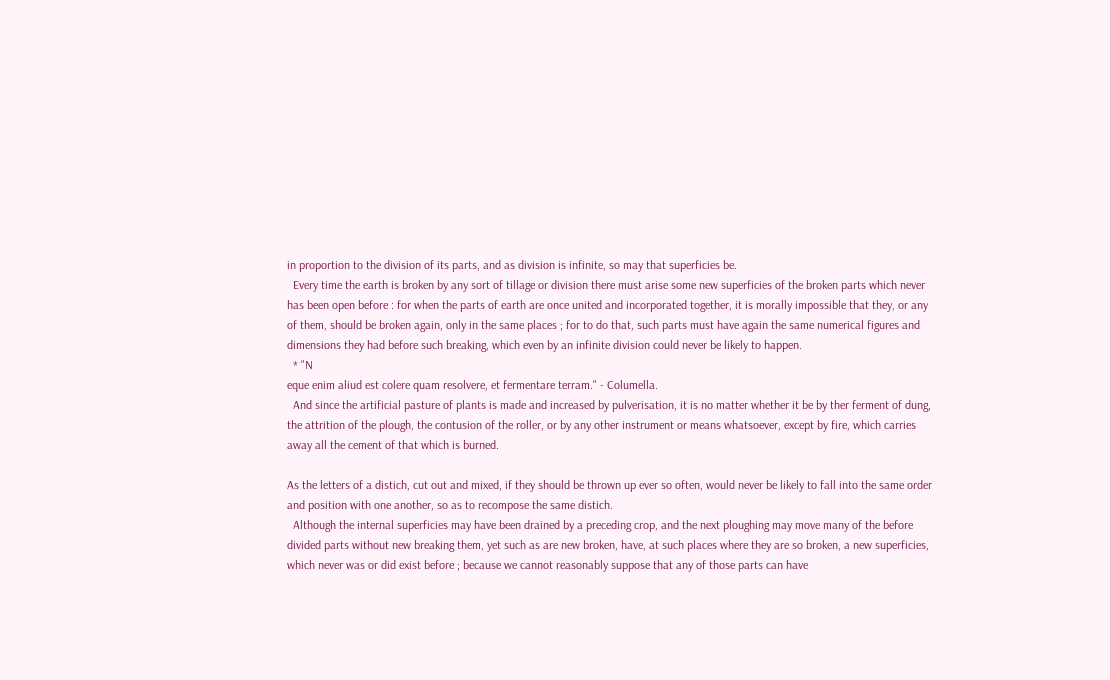in proportion to the division of its parts, and as division is infinite, so may that superficies be.
  Every time the earth is broken by any sort of tillage or division there must arise some new superficies of the broken parts which never has been open before : for when the parts of earth are once united and incorporated together, it is morally impossible that they, or any of them, should be broken again, only in the same places ; for to do that, such parts must have again the same numerical figures and dimensions they had before such breaking, which even by an infinite division could never be likely to happen.
  * "N
eque enim aliud est colere quam resolvere, et fermentare terram." - Columella.
  And since the artificial pasture of plants is made and increased by pulverisation, it is no matter whether it be by ther ferment of dung, the attrition of the plough, the contusion of the roller, or by any other instrument or means whatsoever, except by fire, which carries away all the cement of that which is burned.

As the letters of a distich, cut out and mixed, if they should be thrown up ever so often, would never be likely to fall into the same order and position with one another, so as to recompose the same distich.
  Although the internal superficies may have been drained by a preceding crop, and the next ploughing may move many of the before divided parts without new breaking them, yet such as are new broken, have, at such places where they are so broken, a new superficies, which never was or did exist before ; because we cannot reasonably suppose that any of those parts can have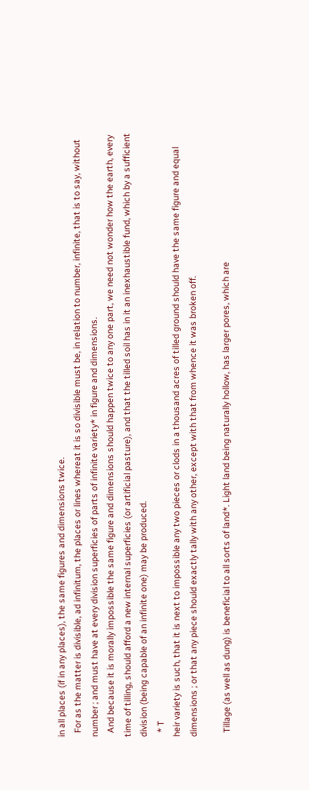in all places (if in any places), the same figures and dimensions twice.
  For as the matter is divisible, ad infinitum, the places or lines whereat it is so divisible must be, in relation to number, infinite, that is to say, without number ; and must have at every division superficies of parts of infinite variety* in figure and dimensions.
  And because it is morally impossible the same figure and dimensions should happen twice to any one part, we need not wonder how the earth, every time of tilling, should afford a new internal superficies (or artificial pasture), and that the tilled soil has in it an inexhaustible fund, which by a sufficient division (being capable of an infinite one) may be produced.
  * T
heir variety is such, that it is next to impossible any two pieces or clods in a thousand acres of tilled ground should have the same figure and equal dimensions ; or that any piece should exactly tally with any other, except with that from whence it was broken off.

  Tillage (as well as dung) is beneficial to all sorts of land*. Light land being naturally hollow, has larger pores, which are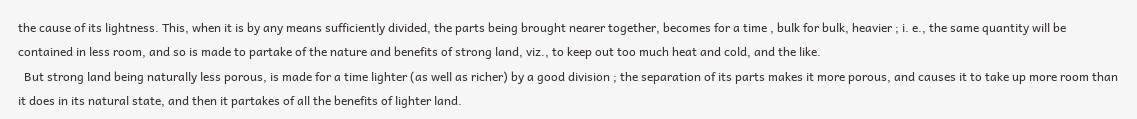the cause of its lightness. This, when it is by any means sufficiently divided, the parts being brought nearer together, becomes for a time , bulk for bulk, heavier ; i. e., the same quantity will be contained in less room, and so is made to partake of the nature and benefits of strong land, viz., to keep out too much heat and cold, and the like.
  But strong land being naturally less porous, is made for a time lighter (as well as richer) by a good division ; the separation of its parts makes it more porous, and causes it to take up more room than it does in its natural state, and then it partakes of all the benefits of lighter land.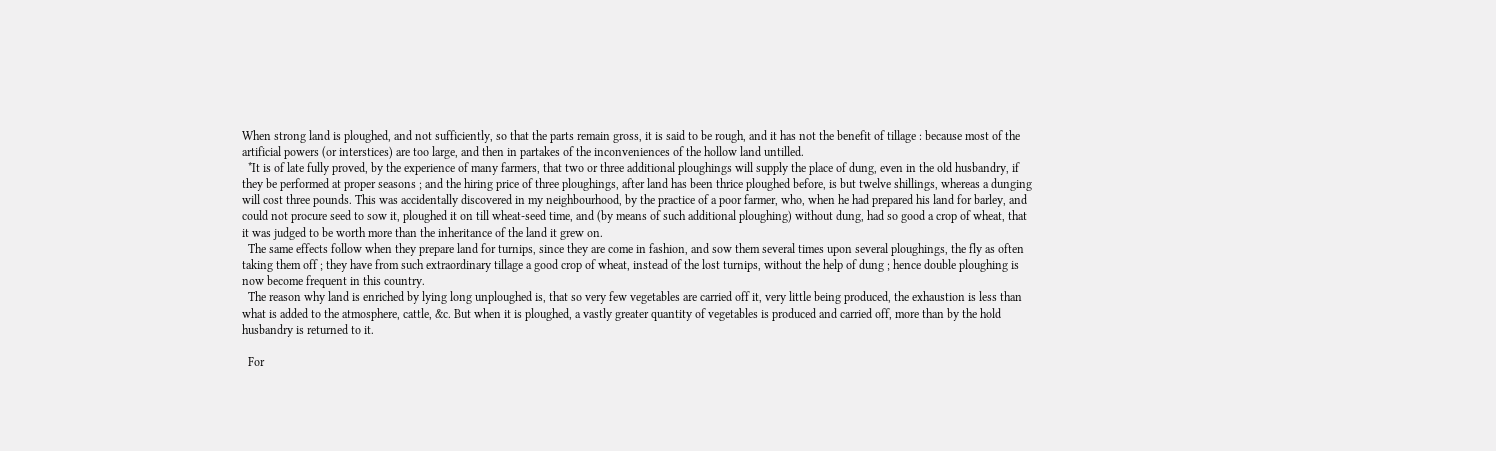When strong land is ploughed, and not sufficiently, so that the parts remain gross, it is said to be rough, and it has not the benefit of tillage : because most of the artificial powers (or interstices) are too large, and then in partakes of the inconveniences of the hollow land untilled.
  *It is of late fully proved, by the experience of many farmers, that two or three additional ploughings will supply the place of dung, even in the old husbandry, if they be performed at proper seasons ; and the hiring price of three ploughings, after land has been thrice ploughed before, is but twelve shillings, whereas a dunging will cost three pounds. This was accidentally discovered in my neighbourhood, by the practice of a poor farmer, who, when he had prepared his land for barley, and could not procure seed to sow it, ploughed it on till wheat-seed time, and (by means of such additional ploughing) without dung, had so good a crop of wheat, that it was judged to be worth more than the inheritance of the land it grew on.
  The same effects follow when they prepare land for turnips, since they are come in fashion, and sow them several times upon several ploughings, the fly as often taking them off ; they have from such extraordinary tillage a good crop of wheat, instead of the lost turnips, without the help of dung ; hence double ploughing is now become frequent in this country.
  The reason why land is enriched by lying long unploughed is, that so very few vegetables are carried off it, very little being produced, the exhaustion is less than what is added to the atmosphere, cattle, &c. But when it is ploughed, a vastly greater quantity of vegetables is produced and carried off, more than by the hold husbandry is returned to it.

  For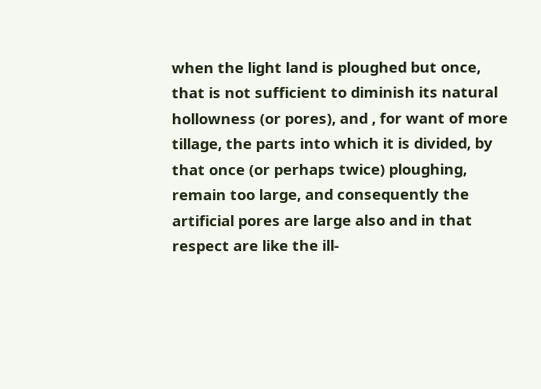when the light land is ploughed but once, that is not sufficient to diminish its natural hollowness (or pores), and , for want of more tillage, the parts into which it is divided, by that once (or perhaps twice) ploughing, remain too large, and consequently the artificial pores are large also and in that respect are like the ill-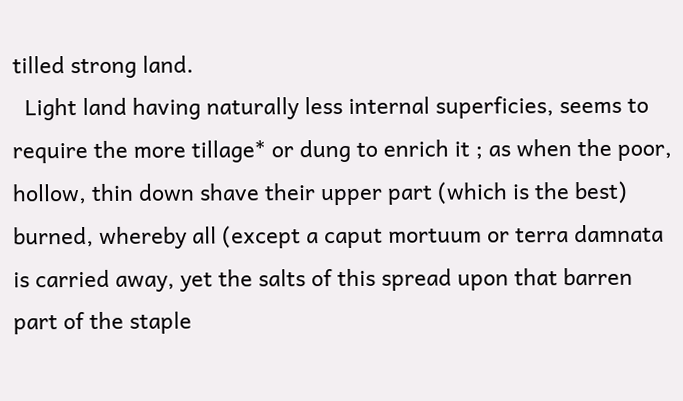tilled strong land.
  Light land having naturally less internal superficies, seems to require the more tillage* or dung to enrich it ; as when the poor, hollow, thin down shave their upper part (which is the best) burned, whereby all (except a caput mortuum or terra damnata is carried away, yet the salts of this spread upon that barren part of the staple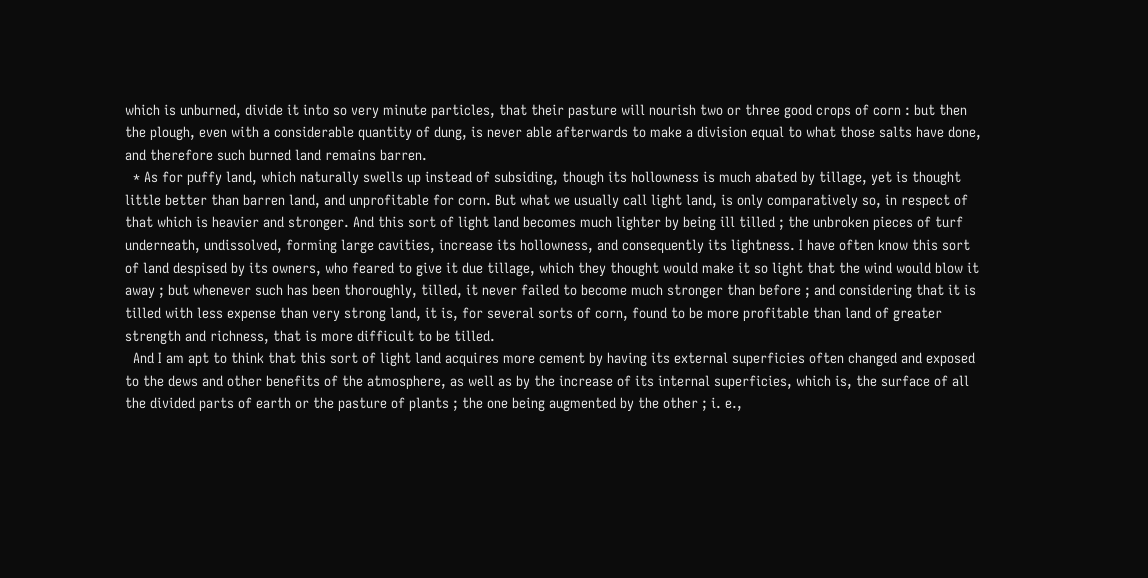which is unburned, divide it into so very minute particles, that their pasture will nourish two or three good crops of corn : but then the plough, even with a considerable quantity of dung, is never able afterwards to make a division equal to what those salts have done, and therefore such burned land remains barren.
  * As for puffy land, which naturally swells up instead of subsiding, though its hollowness is much abated by tillage, yet is thought little better than barren land, and unprofitable for corn. But what we usually call light land, is only comparatively so, in respect of that which is heavier and stronger. And this sort of light land becomes much lighter by being ill tilled ; the unbroken pieces of turf underneath, undissolved, forming large cavities, increase its hollowness, and consequently its lightness. I have often know this sort of land despised by its owners, who feared to give it due tillage, which they thought would make it so light that the wind would blow it away ; but whenever such has been thoroughly, tilled, it never failed to become much stronger than before ; and considering that it is tilled with less expense than very strong land, it is, for several sorts of corn, found to be more profitable than land of greater strength and richness, that is more difficult to be tilled.
  And I am apt to think that this sort of light land acquires more cement by having its external superficies often changed and exposed to the dews and other benefits of the atmosphere, as well as by the increase of its internal superficies, which is, the surface of all the divided parts of earth or the pasture of plants ; the one being augmented by the other ; i. e.,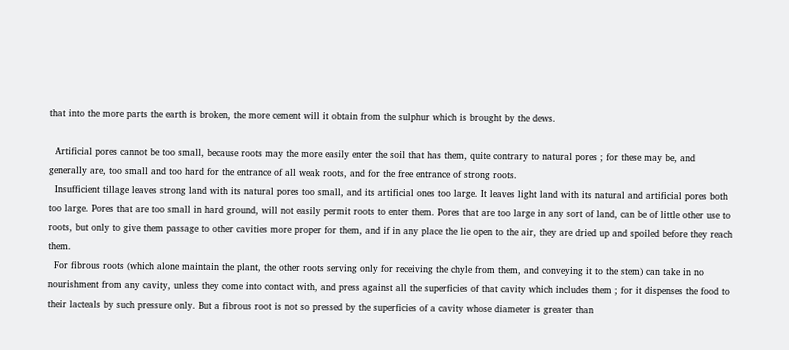that into the more parts the earth is broken, the more cement will it obtain from the sulphur which is brought by the dews.

  Artificial pores cannot be too small, because roots may the more easily enter the soil that has them, quite contrary to natural pores ; for these may be, and generally are, too small and too hard for the entrance of all weak roots, and for the free entrance of strong roots.
  Insufficient tillage leaves strong land with its natural pores too small, and its artificial ones too large. It leaves light land with its natural and artificial pores both too large. Pores that are too small in hard ground, will not easily permit roots to enter them. Pores that are too large in any sort of land, can be of little other use to roots, but only to give them passage to other cavities more proper for them, and if in any place the lie open to the air, they are dried up and spoiled before they reach them.
  For fibrous roots (which alone maintain the plant, the other roots serving only for receiving the chyle from them, and conveying it to the stem) can take in no nourishment from any cavity, unless they come into contact with, and press against all the superficies of that cavity which includes them ; for it dispenses the food to their lacteals by such pressure only. But a fibrous root is not so pressed by the superficies of a cavity whose diameter is greater than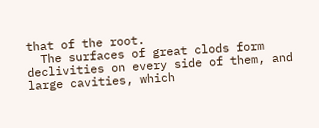that of the root.
  The surfaces of great clods form declivities on every side of them, and large cavities, which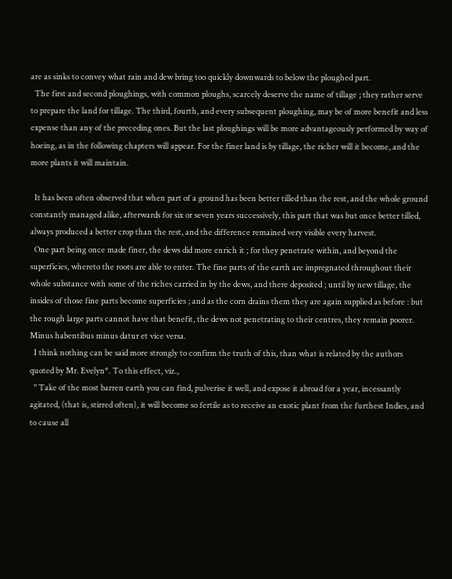are as sinks to convey what rain and dew bring too quickly downwards to below the ploughed part.
  The first and second ploughings, with common ploughs, scarcely deserve the name of tillage ; they rather serve to prepare the land for tillage. The third, fourth, and every subsequent ploughing, may be of more benefit and less expense than any of the preceding ones. But the last ploughings will be more advantageously performed by way of hoeing, as in the following chapters will appear. For the finer land is by tillage, the richer will it become, and the more plants it will maintain.

  It has been often observed that when part of a ground has been better tilled than the rest, and the whole ground constantly managed alike, afterwards for six or seven years successively, this part that was but once better tilled, always produced a better crop than the rest, and the difference remained very visible every harvest.
  One part being once made finer, the dews did more enrich it ; for they penetrate within, and beyond the superficies, whereto the roots are able to enter. The fine parts of the earth are impregnated throughout their whole substance with some of the riches carried in by the dews, and there deposited ; until by new tillage, the insides of those fine parts become superficies ; and as the corn drains them they are again supplied as before : but the rough large parts cannot have that benefit, the dews not penetrating to their centres, they remain poorer. Minus habentibus minus datur et vice versa.
  I think nothing can be said more strongly to confirm the truth of this, than what is related by the authors quoted by Mr. Evelyn*. To this effect, viz.,
  " Take of the most barren earth you can find, pulverise it well, and expose it abroad for a year, incessantly agitated, (that is, stirred often), it will become so fertile as to receive an exotic plant from the furthest Indies, and to cause all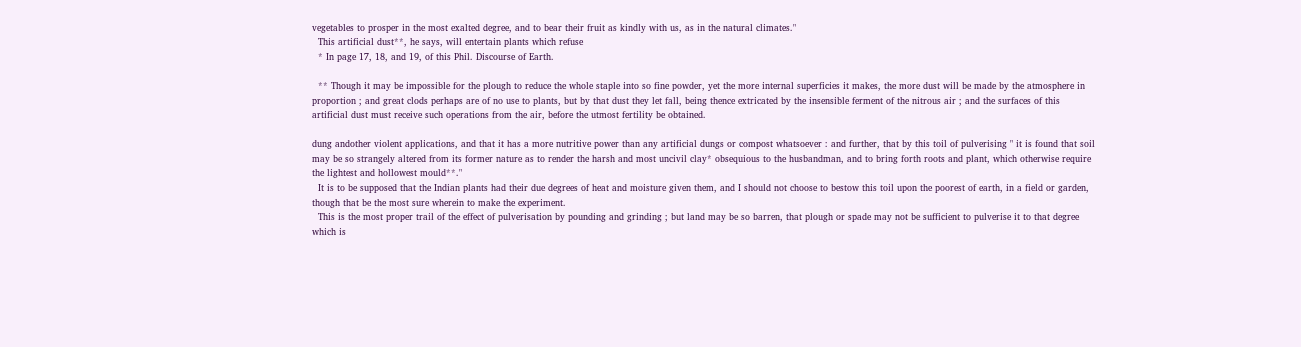vegetables to prosper in the most exalted degree, and to bear their fruit as kindly with us, as in the natural climates."
  This artificial dust**, he says, will entertain plants which refuse
  * In page 17, 18, and 19, of this Phil. Discourse of Earth.

  ** Though it may be impossible for the plough to reduce the whole staple into so fine powder, yet the more internal superficies it makes, the more dust will be made by the atmosphere in proportion ; and great clods perhaps are of no use to plants, but by that dust they let fall, being thence extricated by the insensible ferment of the nitrous air ; and the surfaces of this artificial dust must receive such operations from the air, before the utmost fertility be obtained.

dung andother violent applications, and that it has a more nutritive power than any artificial dungs or compost whatsoever : and further, that by this toil of pulverising " it is found that soil may be so strangely altered from its former nature as to render the harsh and most uncivil clay* obsequious to the husbandman, and to bring forth roots and plant, which otherwise require the lightest and hollowest mould**."
  It is to be supposed that the Indian plants had their due degrees of heat and moisture given them, and I should not choose to bestow this toil upon the poorest of earth, in a field or garden, though that be the most sure wherein to make the experiment.
  This is the most proper trail of the effect of pulverisation by pounding and grinding ; but land may be so barren, that plough or spade may not be sufficient to pulverise it to that degree which is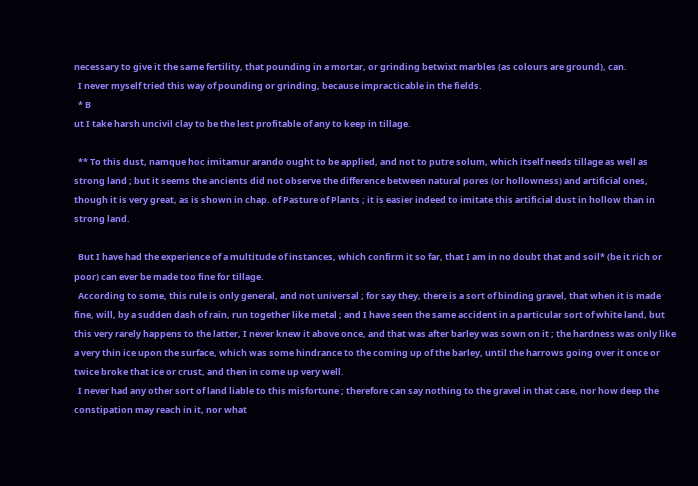necessary to give it the same fertility, that pounding in a mortar, or grinding betwixt marbles (as colours are ground), can.
  I never myself tried this way of pounding or grinding, because impracticable in the fields.
  * B
ut I take harsh uncivil clay to be the lest profitable of any to keep in tillage.

  ** To this dust, namque hoc imitamur arando ought to be applied, and not to putre solum, which itself needs tillage as well as strong land ; but it seems the ancients did not observe the difference between natural pores (or hollowness) and artificial ones, though it is very great, as is shown in chap. of Pasture of Plants ; it is easier indeed to imitate this artificial dust in hollow than in strong land.

  But I have had the experience of a multitude of instances, which confirm it so far, that I am in no doubt that and soil* (be it rich or poor) can ever be made too fine for tillage.
  According to some, this rule is only general, and not universal ; for say they, there is a sort of binding gravel, that when it is made fine, will, by a sudden dash of rain, run together like metal ; and I have seen the same accident in a particular sort of white land, but this very rarely happens to the latter, I never knew it above once, and that was after barley was sown on it ; the hardness was only like a very thin ice upon the surface, which was some hindrance to the coming up of the barley, until the harrows going over it once or twice broke that ice or crust, and then in come up very well.
  I never had any other sort of land liable to this misfortune ; therefore can say nothing to the gravel in that case, nor how deep the constipation may reach in it, nor what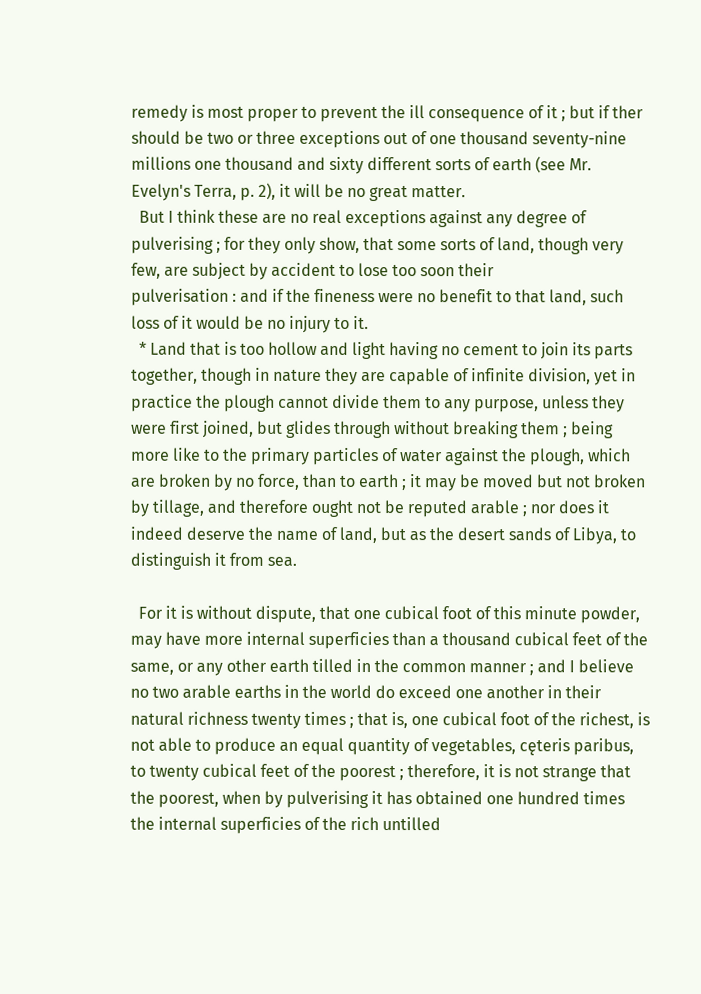remedy is most proper to prevent the ill consequence of it ; but if ther should be two or three exceptions out of one thousand seventy-nine millions one thousand and sixty different sorts of earth (see Mr. Evelyn's Terra, p. 2), it will be no great matter.
  But I think these are no real exceptions against any degree of pulverising ; for they only show, that some sorts of land, though very few, are subject by accident to lose too soon their
pulverisation : and if the fineness were no benefit to that land, such loss of it would be no injury to it.
  * Land that is too hollow and light having no cement to join its parts together, though in nature they are capable of infinite division, yet in practice the plough cannot divide them to any purpose, unless they were first joined, but glides through without breaking them ; being more like to the primary particles of water against the plough, which are broken by no force, than to earth ; it may be moved but not broken by tillage, and therefore ought not be reputed arable ; nor does it indeed deserve the name of land, but as the desert sands of Libya, to distinguish it from sea.

  For it is without dispute, that one cubical foot of this minute powder, may have more internal superficies than a thousand cubical feet of the same, or any other earth tilled in the common manner ; and I believe no two arable earths in the world do exceed one another in their natural richness twenty times ; that is, one cubical foot of the richest, is not able to produce an equal quantity of vegetables, cęteris paribus, to twenty cubical feet of the poorest ; therefore, it is not strange that the poorest, when by pulverising it has obtained one hundred times the internal superficies of the rich untilled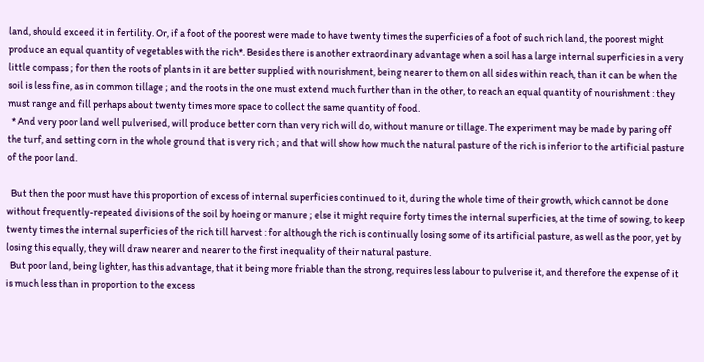land, should exceed it in fertility. Or, if a foot of the poorest were made to have twenty times the superficies of a foot of such rich land, the poorest might produce an equal quantity of vegetables with the rich*. Besides there is another extraordinary advantage when a soil has a large internal superficies in a very little compass ; for then the roots of plants in it are better supplied with nourishment, being nearer to them on all sides within reach, than it can be when the soil is less fine, as in common tillage ; and the roots in the one must extend much further than in the other, to reach an equal quantity of nourishment : they must range and fill perhaps about twenty times more space to collect the same quantity of food.
  * And very poor land well pulverised, will produce better corn than very rich will do, without manure or tillage. The experiment may be made by paring off the turf, and setting corn in the whole ground that is very rich ; and that will show how much the natural pasture of the rich is inferior to the artificial pasture of the poor land.

  But then the poor must have this proportion of excess of internal superficies continued to it, during the whole time of their growth, which cannot be done without frequently-repeated divisions of the soil by hoeing or manure ; else it might require forty times the internal superficies, at the time of sowing, to keep twenty times the internal superficies of the rich till harvest : for although the rich is continually losing some of its artificial pasture, as well as the poor, yet by losing this equally, they will draw nearer and nearer to the first inequality of their natural pasture.
  But poor land, being lighter, has this advantage, that it being more friable than the strong, requires less labour to pulverise it, and therefore the expense of it is much less than in proportion to the excess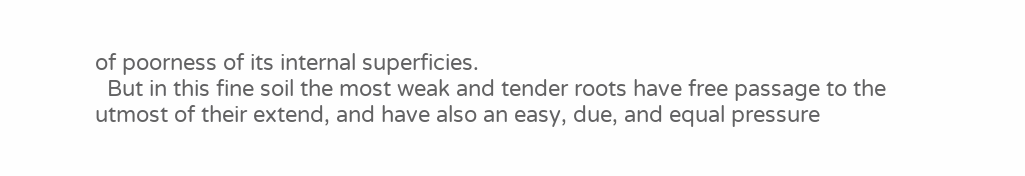of poorness of its internal superficies.
  But in this fine soil the most weak and tender roots have free passage to the utmost of their extend, and have also an easy, due, and equal pressure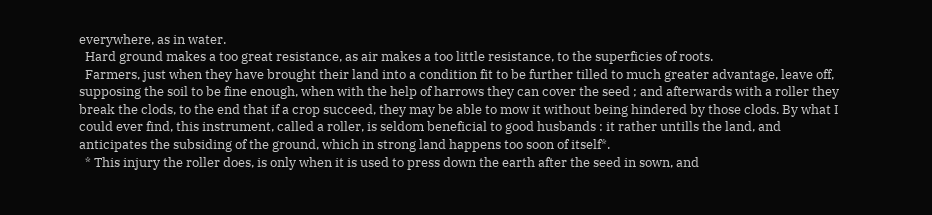everywhere, as in water.
  Hard ground makes a too great resistance, as air makes a too little resistance, to the superficies of roots.
  Farmers, just when they have brought their land into a condition fit to be further tilled to much greater advantage, leave off, supposing the soil to be fine enough, when with the help of harrows they can cover the seed ; and afterwards with a roller they break the clods, to the end that if a crop succeed, they may be able to mow it without being hindered by those clods. By what I could ever find, this instrument, called a roller, is seldom beneficial to good husbands : it rather untills the land, and anticipates the subsiding of the ground, which in strong land happens too soon of itself*.
  * This injury the roller does, is only when it is used to press down the earth after the seed in sown, and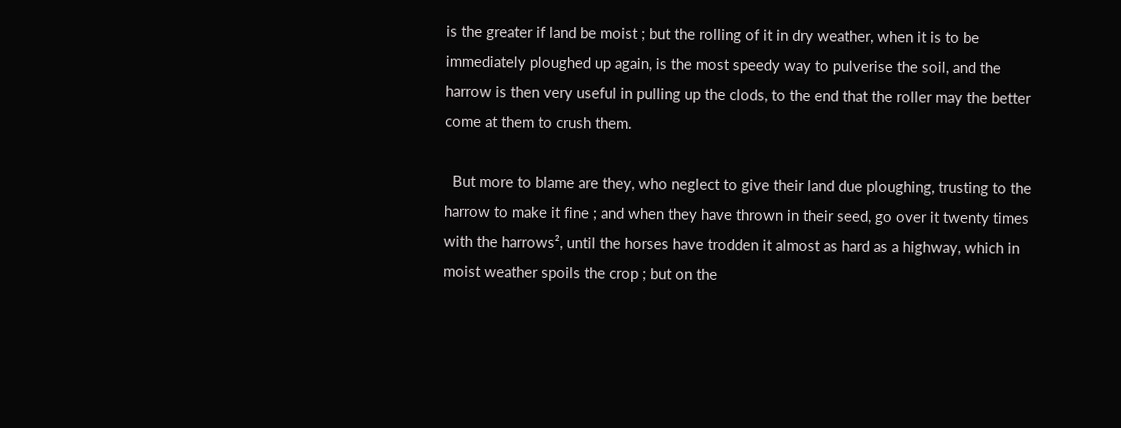is the greater if land be moist ; but the rolling of it in dry weather, when it is to be immediately ploughed up again, is the most speedy way to pulverise the soil, and the harrow is then very useful in pulling up the clods, to the end that the roller may the better come at them to crush them.

  But more to blame are they, who neglect to give their land due ploughing, trusting to the harrow to make it fine ; and when they have thrown in their seed, go over it twenty times with the harrows², until the horses have trodden it almost as hard as a highway, which in moist weather spoils the crop ; but on the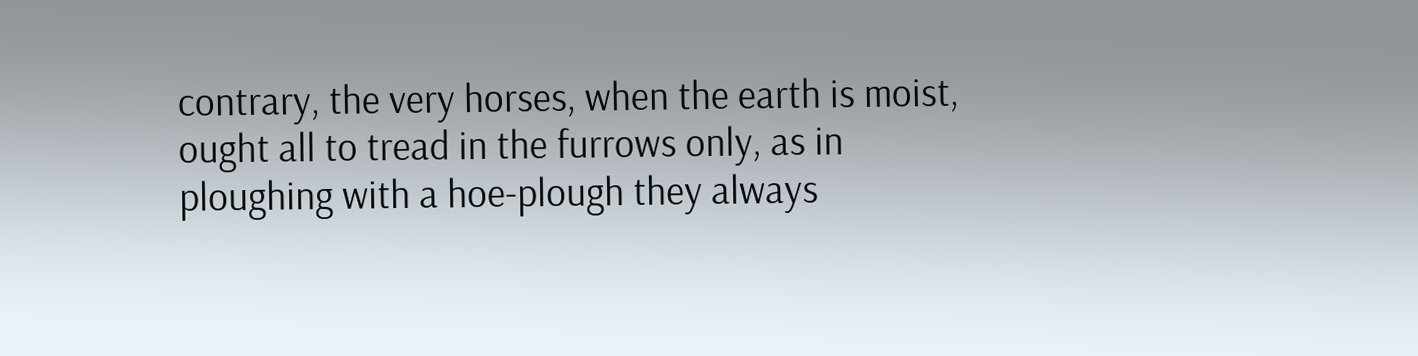contrary, the very horses, when the earth is moist, ought all to tread in the furrows only, as in ploughing with a hoe-plough they always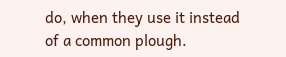do, when they use it instead of a common plough.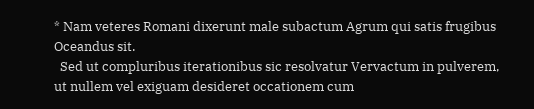* Nam veteres Romani dixerunt male subactum Agrum qui satis frugibus Oceandus sit.
  Sed ut compluribus iterationibus sic resolvatur Vervactum in pulverem, ut nullem vel exiguam desideret occationem cum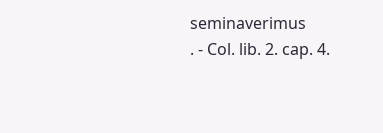seminaverimus
. - Col. lib. 2. cap. 4.